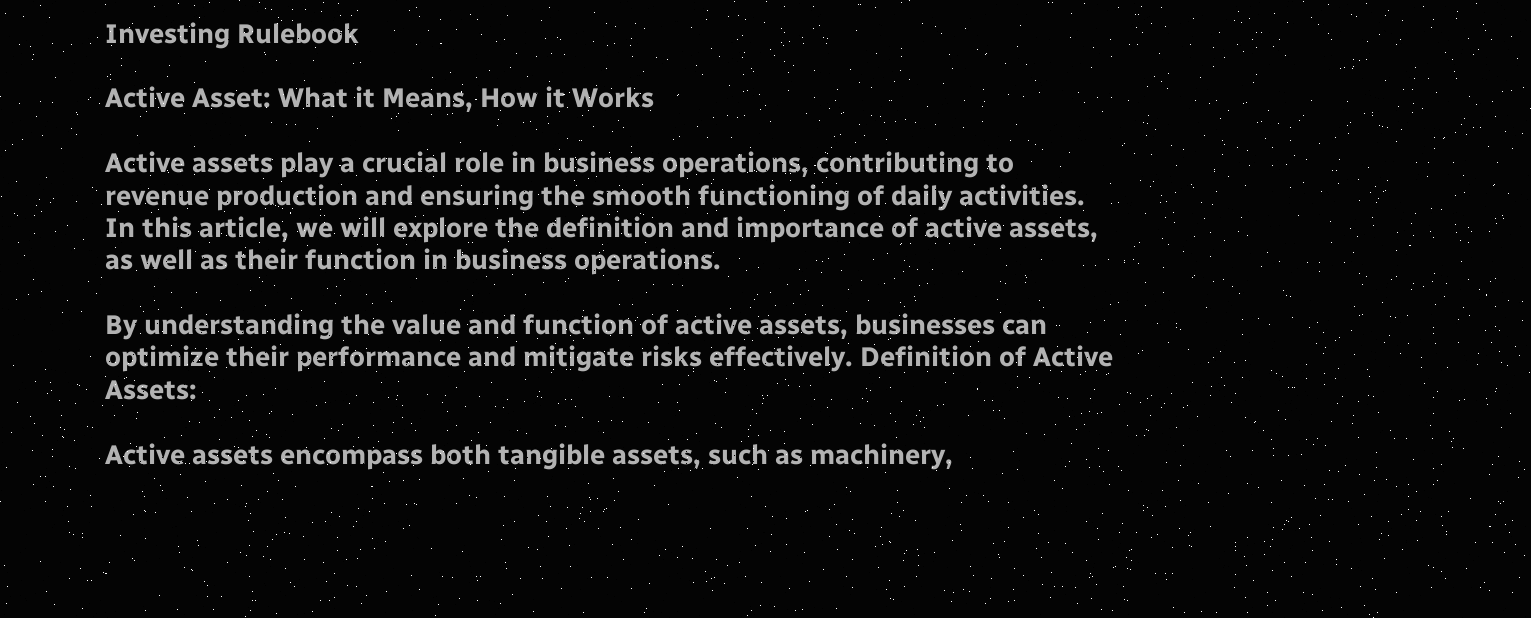Investing Rulebook

Active Asset: What it Means, How it Works

Active assets play a crucial role in business operations, contributing to revenue production and ensuring the smooth functioning of daily activities. In this article, we will explore the definition and importance of active assets, as well as their function in business operations.

By understanding the value and function of active assets, businesses can optimize their performance and mitigate risks effectively. Definition of Active Assets:

Active assets encompass both tangible assets, such as machinery,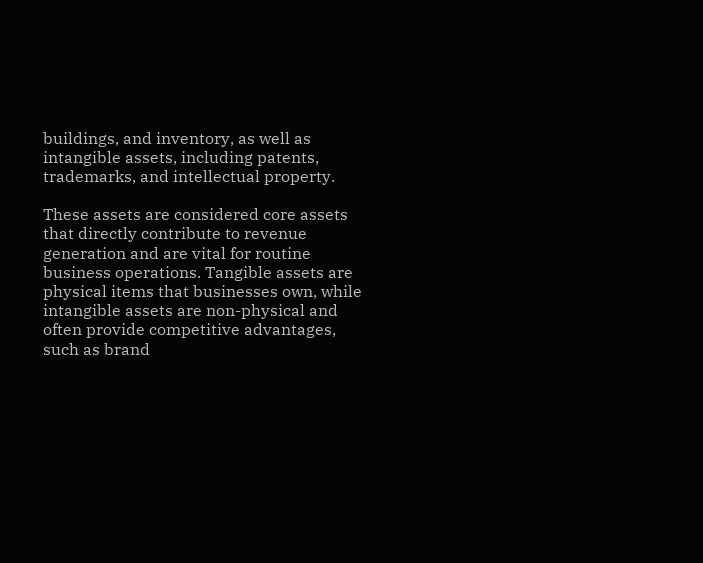buildings, and inventory, as well as intangible assets, including patents, trademarks, and intellectual property.

These assets are considered core assets that directly contribute to revenue generation and are vital for routine business operations. Tangible assets are physical items that businesses own, while intangible assets are non-physical and often provide competitive advantages, such as brand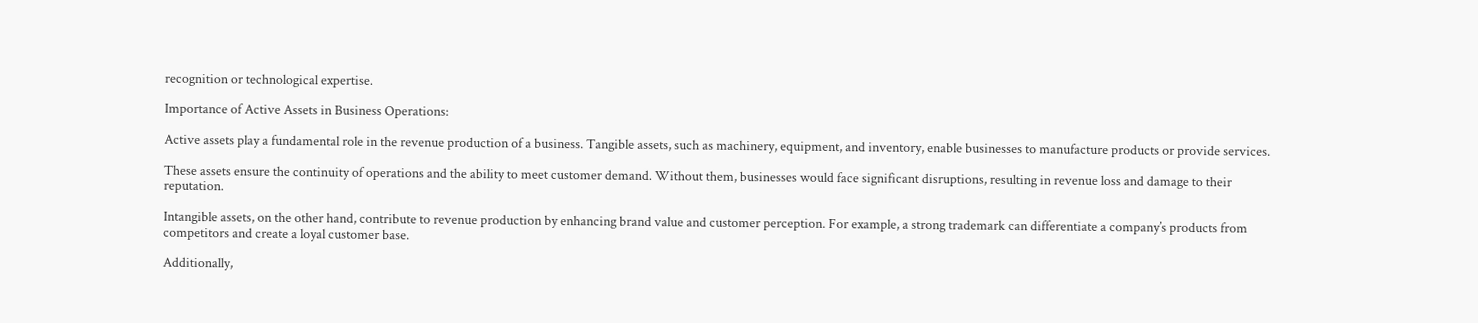recognition or technological expertise.

Importance of Active Assets in Business Operations:

Active assets play a fundamental role in the revenue production of a business. Tangible assets, such as machinery, equipment, and inventory, enable businesses to manufacture products or provide services.

These assets ensure the continuity of operations and the ability to meet customer demand. Without them, businesses would face significant disruptions, resulting in revenue loss and damage to their reputation.

Intangible assets, on the other hand, contribute to revenue production by enhancing brand value and customer perception. For example, a strong trademark can differentiate a company’s products from competitors and create a loyal customer base.

Additionally,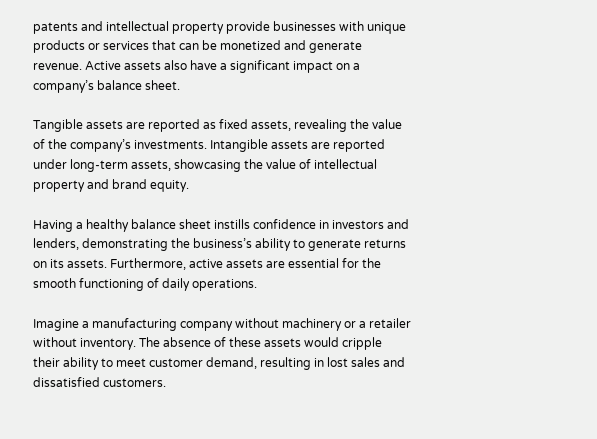patents and intellectual property provide businesses with unique products or services that can be monetized and generate revenue. Active assets also have a significant impact on a company’s balance sheet.

Tangible assets are reported as fixed assets, revealing the value of the company’s investments. Intangible assets are reported under long-term assets, showcasing the value of intellectual property and brand equity.

Having a healthy balance sheet instills confidence in investors and lenders, demonstrating the business’s ability to generate returns on its assets. Furthermore, active assets are essential for the smooth functioning of daily operations.

Imagine a manufacturing company without machinery or a retailer without inventory. The absence of these assets would cripple their ability to meet customer demand, resulting in lost sales and dissatisfied customers.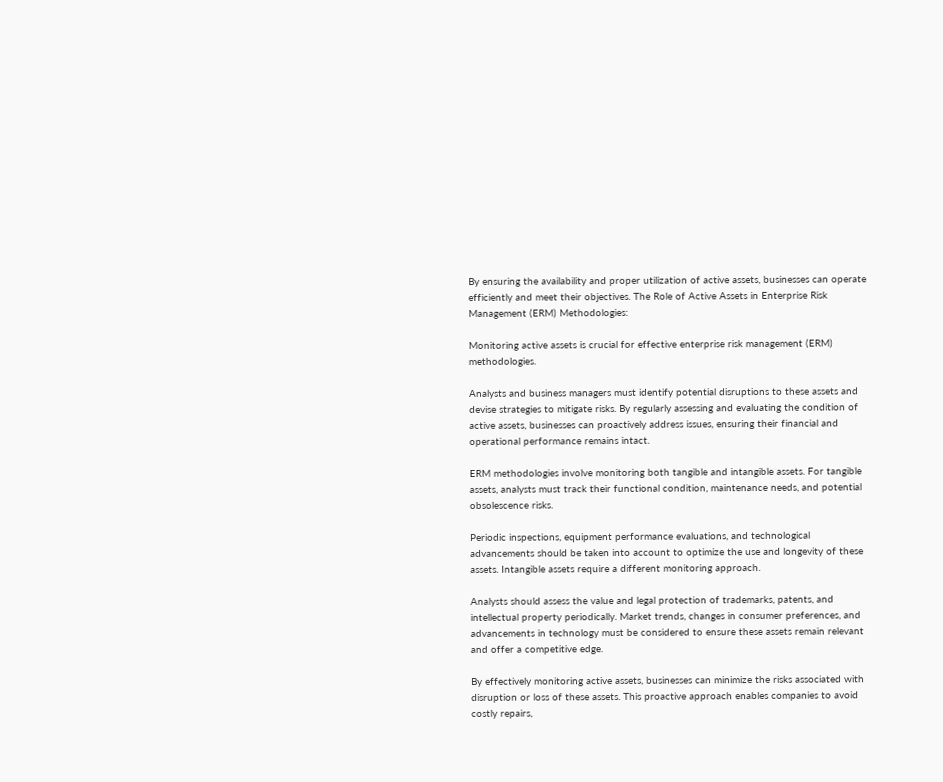By ensuring the availability and proper utilization of active assets, businesses can operate efficiently and meet their objectives. The Role of Active Assets in Enterprise Risk Management (ERM) Methodologies:

Monitoring active assets is crucial for effective enterprise risk management (ERM) methodologies.

Analysts and business managers must identify potential disruptions to these assets and devise strategies to mitigate risks. By regularly assessing and evaluating the condition of active assets, businesses can proactively address issues, ensuring their financial and operational performance remains intact.

ERM methodologies involve monitoring both tangible and intangible assets. For tangible assets, analysts must track their functional condition, maintenance needs, and potential obsolescence risks.

Periodic inspections, equipment performance evaluations, and technological advancements should be taken into account to optimize the use and longevity of these assets. Intangible assets require a different monitoring approach.

Analysts should assess the value and legal protection of trademarks, patents, and intellectual property periodically. Market trends, changes in consumer preferences, and advancements in technology must be considered to ensure these assets remain relevant and offer a competitive edge.

By effectively monitoring active assets, businesses can minimize the risks associated with disruption or loss of these assets. This proactive approach enables companies to avoid costly repairs,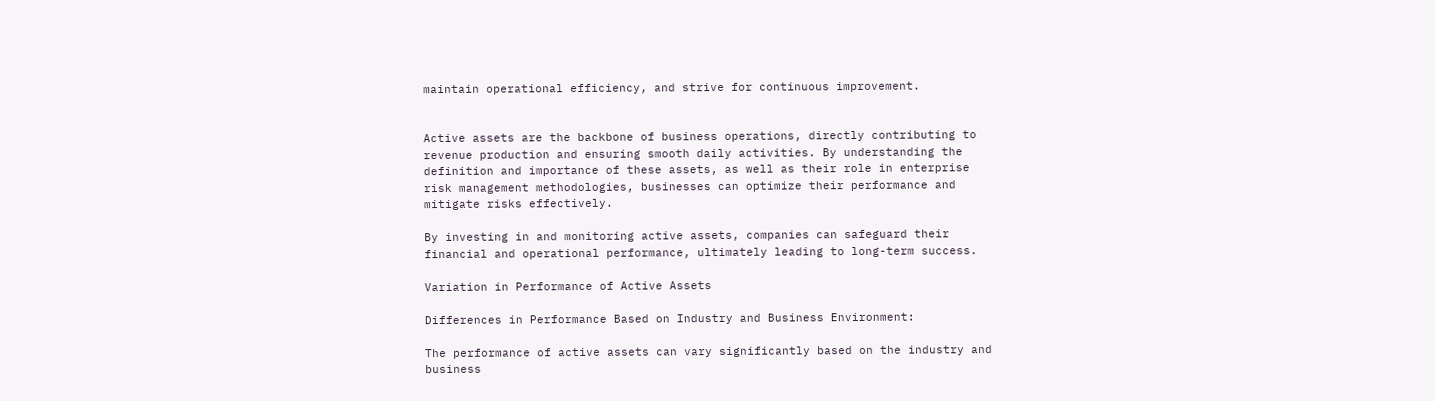maintain operational efficiency, and strive for continuous improvement.


Active assets are the backbone of business operations, directly contributing to revenue production and ensuring smooth daily activities. By understanding the definition and importance of these assets, as well as their role in enterprise risk management methodologies, businesses can optimize their performance and mitigate risks effectively.

By investing in and monitoring active assets, companies can safeguard their financial and operational performance, ultimately leading to long-term success.

Variation in Performance of Active Assets

Differences in Performance Based on Industry and Business Environment:

The performance of active assets can vary significantly based on the industry and business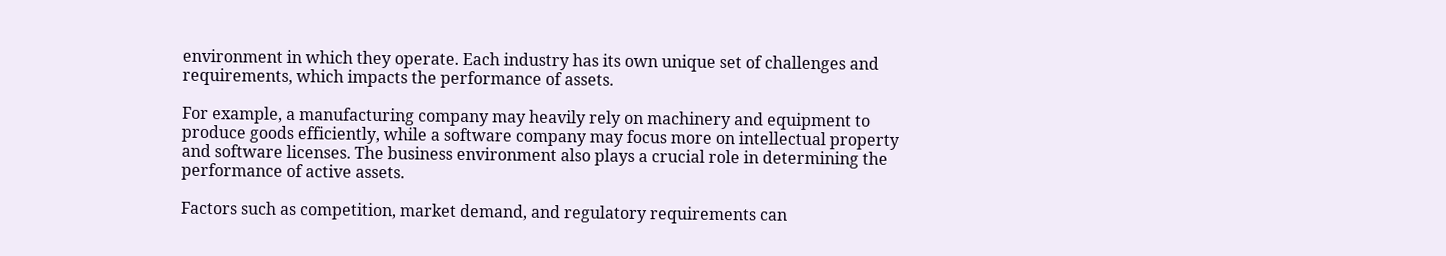environment in which they operate. Each industry has its own unique set of challenges and requirements, which impacts the performance of assets.

For example, a manufacturing company may heavily rely on machinery and equipment to produce goods efficiently, while a software company may focus more on intellectual property and software licenses. The business environment also plays a crucial role in determining the performance of active assets.

Factors such as competition, market demand, and regulatory requirements can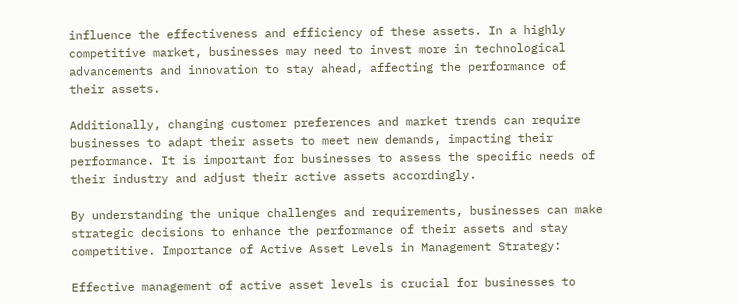influence the effectiveness and efficiency of these assets. In a highly competitive market, businesses may need to invest more in technological advancements and innovation to stay ahead, affecting the performance of their assets.

Additionally, changing customer preferences and market trends can require businesses to adapt their assets to meet new demands, impacting their performance. It is important for businesses to assess the specific needs of their industry and adjust their active assets accordingly.

By understanding the unique challenges and requirements, businesses can make strategic decisions to enhance the performance of their assets and stay competitive. Importance of Active Asset Levels in Management Strategy:

Effective management of active asset levels is crucial for businesses to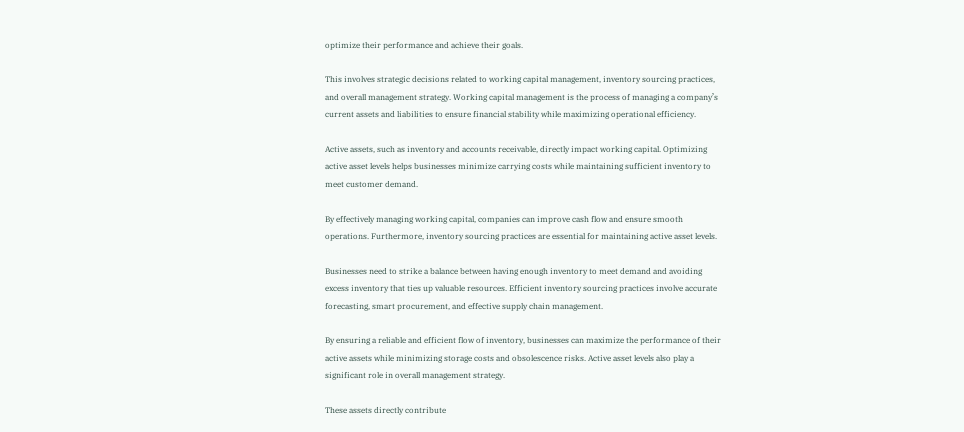optimize their performance and achieve their goals.

This involves strategic decisions related to working capital management, inventory sourcing practices, and overall management strategy. Working capital management is the process of managing a company’s current assets and liabilities to ensure financial stability while maximizing operational efficiency.

Active assets, such as inventory and accounts receivable, directly impact working capital. Optimizing active asset levels helps businesses minimize carrying costs while maintaining sufficient inventory to meet customer demand.

By effectively managing working capital, companies can improve cash flow and ensure smooth operations. Furthermore, inventory sourcing practices are essential for maintaining active asset levels.

Businesses need to strike a balance between having enough inventory to meet demand and avoiding excess inventory that ties up valuable resources. Efficient inventory sourcing practices involve accurate forecasting, smart procurement, and effective supply chain management.

By ensuring a reliable and efficient flow of inventory, businesses can maximize the performance of their active assets while minimizing storage costs and obsolescence risks. Active asset levels also play a significant role in overall management strategy.

These assets directly contribute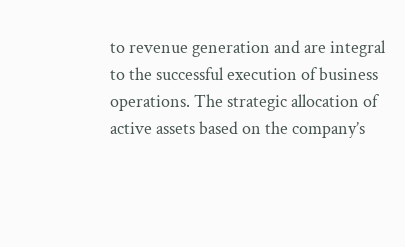to revenue generation and are integral to the successful execution of business operations. The strategic allocation of active assets based on the company’s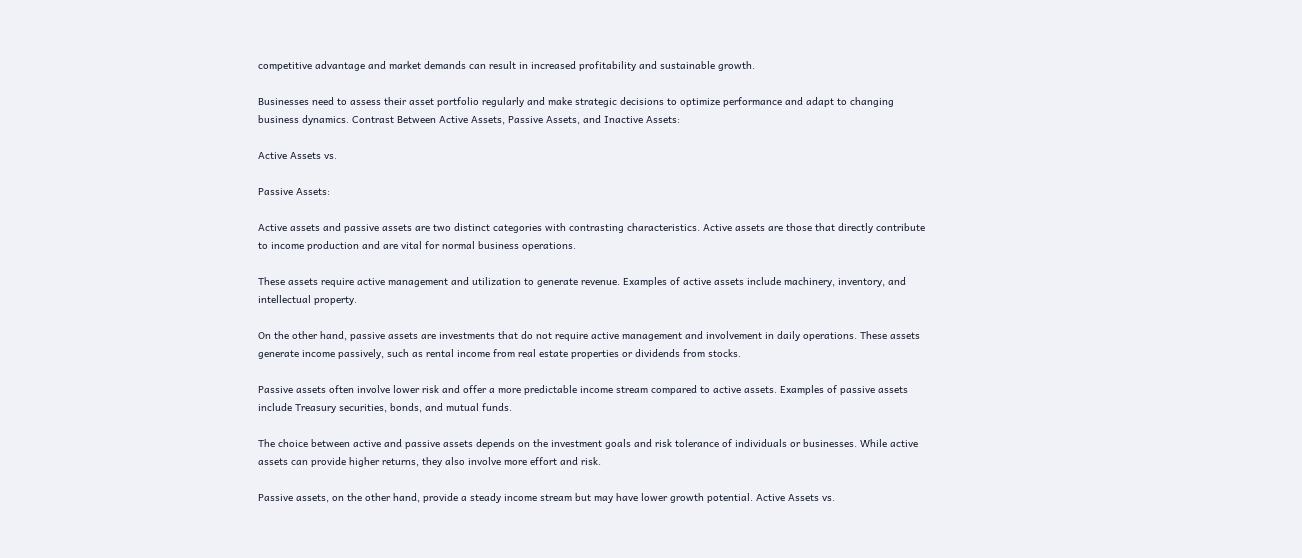competitive advantage and market demands can result in increased profitability and sustainable growth.

Businesses need to assess their asset portfolio regularly and make strategic decisions to optimize performance and adapt to changing business dynamics. Contrast Between Active Assets, Passive Assets, and Inactive Assets:

Active Assets vs.

Passive Assets:

Active assets and passive assets are two distinct categories with contrasting characteristics. Active assets are those that directly contribute to income production and are vital for normal business operations.

These assets require active management and utilization to generate revenue. Examples of active assets include machinery, inventory, and intellectual property.

On the other hand, passive assets are investments that do not require active management and involvement in daily operations. These assets generate income passively, such as rental income from real estate properties or dividends from stocks.

Passive assets often involve lower risk and offer a more predictable income stream compared to active assets. Examples of passive assets include Treasury securities, bonds, and mutual funds.

The choice between active and passive assets depends on the investment goals and risk tolerance of individuals or businesses. While active assets can provide higher returns, they also involve more effort and risk.

Passive assets, on the other hand, provide a steady income stream but may have lower growth potential. Active Assets vs.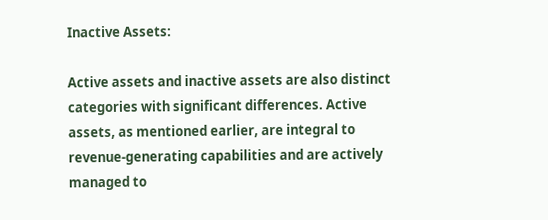Inactive Assets:

Active assets and inactive assets are also distinct categories with significant differences. Active assets, as mentioned earlier, are integral to revenue-generating capabilities and are actively managed to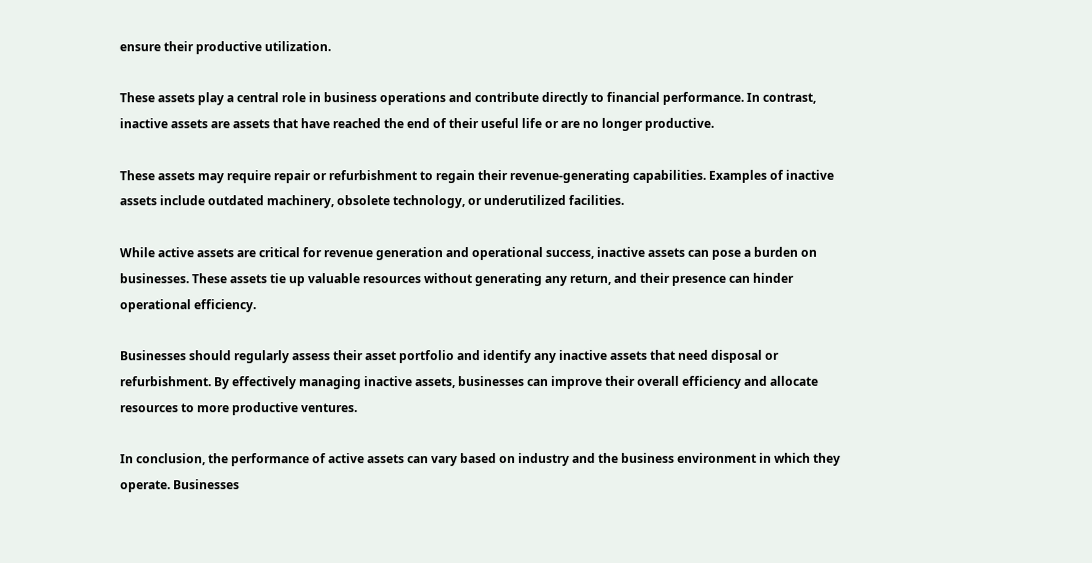ensure their productive utilization.

These assets play a central role in business operations and contribute directly to financial performance. In contrast, inactive assets are assets that have reached the end of their useful life or are no longer productive.

These assets may require repair or refurbishment to regain their revenue-generating capabilities. Examples of inactive assets include outdated machinery, obsolete technology, or underutilized facilities.

While active assets are critical for revenue generation and operational success, inactive assets can pose a burden on businesses. These assets tie up valuable resources without generating any return, and their presence can hinder operational efficiency.

Businesses should regularly assess their asset portfolio and identify any inactive assets that need disposal or refurbishment. By effectively managing inactive assets, businesses can improve their overall efficiency and allocate resources to more productive ventures.

In conclusion, the performance of active assets can vary based on industry and the business environment in which they operate. Businesses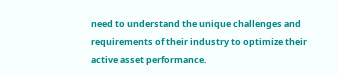need to understand the unique challenges and requirements of their industry to optimize their active asset performance.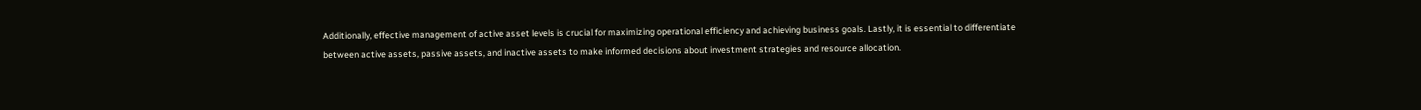Additionally, effective management of active asset levels is crucial for maximizing operational efficiency and achieving business goals. Lastly, it is essential to differentiate between active assets, passive assets, and inactive assets to make informed decisions about investment strategies and resource allocation.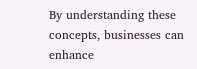By understanding these concepts, businesses can enhance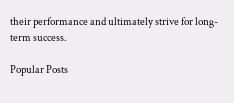their performance and ultimately strive for long-term success.

Popular Posts